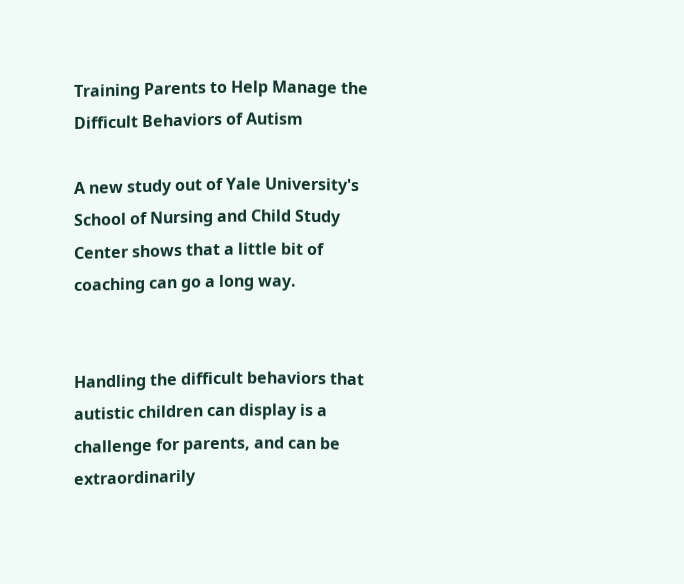Training Parents to Help Manage the Difficult Behaviors of Autism

A new study out of Yale University's School of Nursing and Child Study Center shows that a little bit of coaching can go a long way.


Handling the difficult behaviors that autistic children can display is a challenge for parents, and can be extraordinarily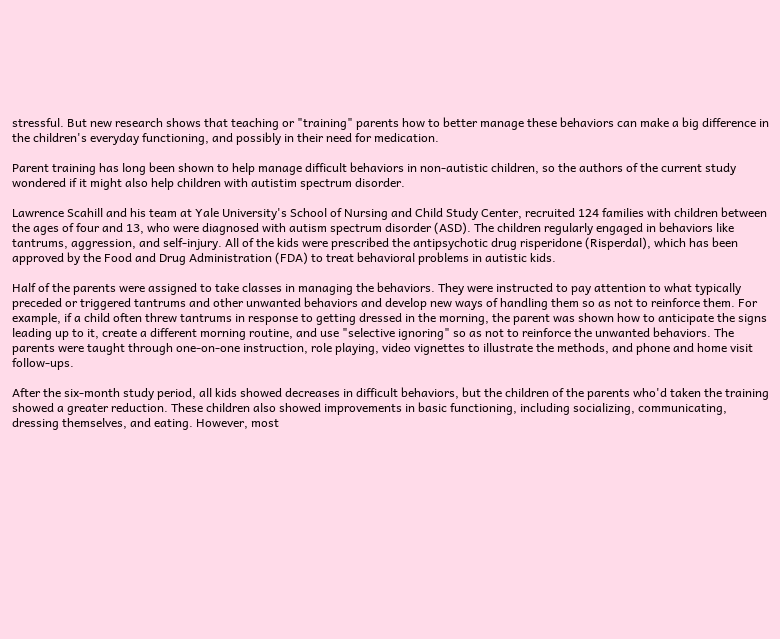stressful. But new research shows that teaching or "training" parents how to better manage these behaviors can make a big difference in the children's everyday functioning, and possibly in their need for medication.

Parent training has long been shown to help manage difficult behaviors in non-autistic children, so the authors of the current study wondered if it might also help children with autistim spectrum disorder.

Lawrence Scahill and his team at Yale University's School of Nursing and Child Study Center, recruited 124 families with children between the ages of four and 13, who were diagnosed with autism spectrum disorder (ASD). The children regularly engaged in behaviors like tantrums, aggression, and self-injury. All of the kids were prescribed the antipsychotic drug risperidone (Risperdal), which has been approved by the Food and Drug Administration (FDA) to treat behavioral problems in autistic kids.

Half of the parents were assigned to take classes in managing the behaviors. They were instructed to pay attention to what typically preceded or triggered tantrums and other unwanted behaviors and develop new ways of handling them so as not to reinforce them. For example, if a child often threw tantrums in response to getting dressed in the morning, the parent was shown how to anticipate the signs leading up to it, create a different morning routine, and use "selective ignoring" so as not to reinforce the unwanted behaviors. The parents were taught through one-on-one instruction, role playing, video vignettes to illustrate the methods, and phone and home visit follow-ups.

After the six-month study period, all kids showed decreases in difficult behaviors, but the children of the parents who'd taken the training showed a greater reduction. These children also showed improvements in basic functioning, including socializing, communicating, dressing themselves, and eating. However, most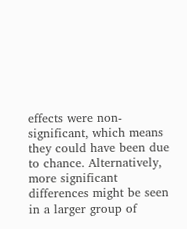effects were non-significant, which means they could have been due to chance. Alternatively, more significant differences might be seen in a larger group of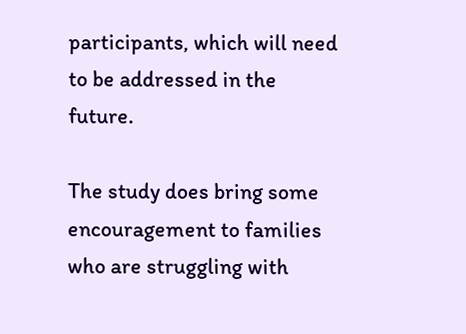participants, which will need to be addressed in the future.

The study does bring some encouragement to families who are struggling with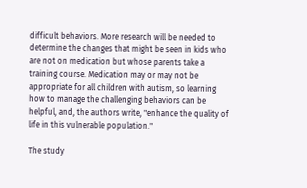difficult behaviors. More research will be needed to determine the changes that might be seen in kids who are not on medication but whose parents take a training course. Medication may or may not be appropriate for all children with autism, so learning how to manage the challenging behaviors can be helpful, and, the authors write, "enhance the quality of life in this vulnerable population."

The study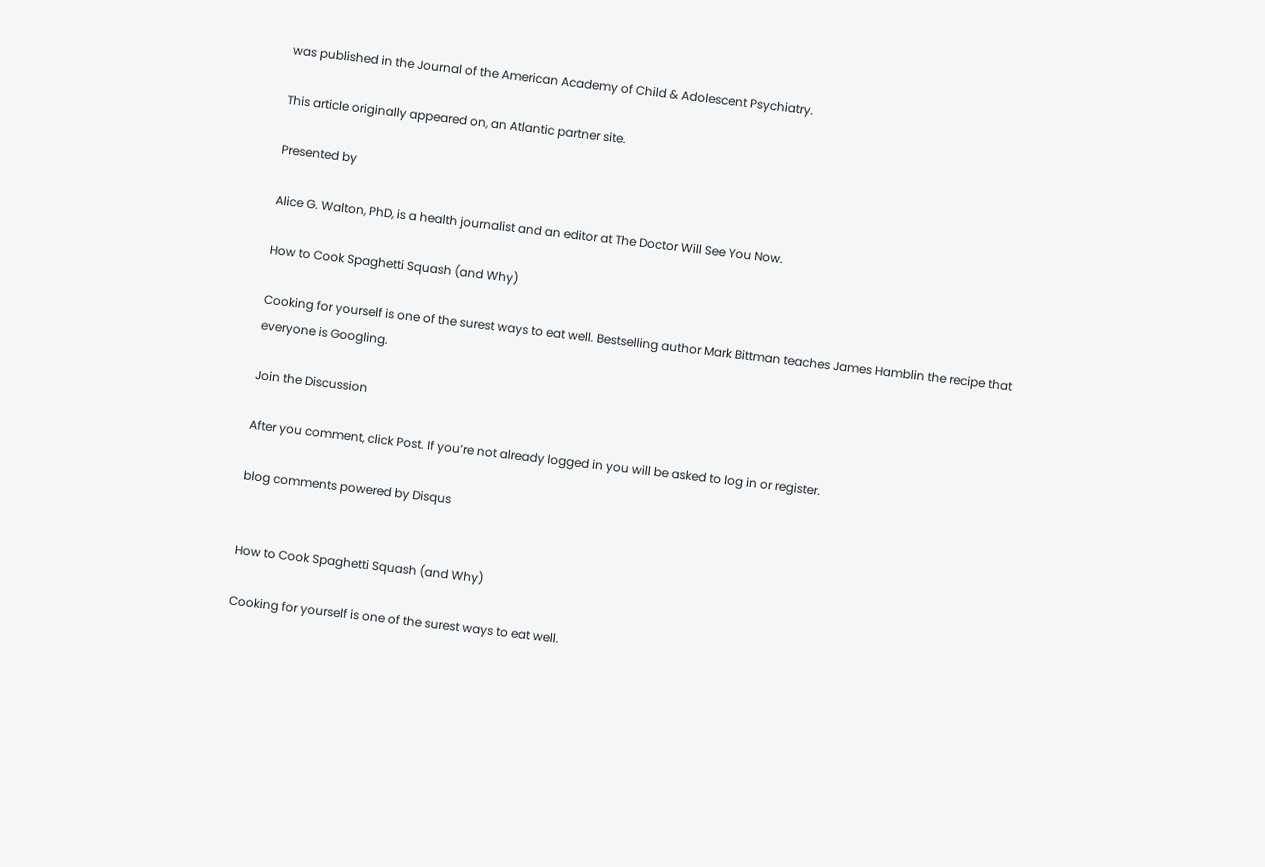was published in the Journal of the American Academy of Child & Adolescent Psychiatry.

This article originally appeared on, an Atlantic partner site.

Presented by

Alice G. Walton, PhD, is a health journalist and an editor at The Doctor Will See You Now.

How to Cook Spaghetti Squash (and Why)

Cooking for yourself is one of the surest ways to eat well. Bestselling author Mark Bittman teaches James Hamblin the recipe that everyone is Googling.

Join the Discussion

After you comment, click Post. If you’re not already logged in you will be asked to log in or register.

blog comments powered by Disqus


How to Cook Spaghetti Squash (and Why)

Cooking for yourself is one of the surest ways to eat well.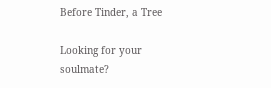Before Tinder, a Tree

Looking for your soulmate?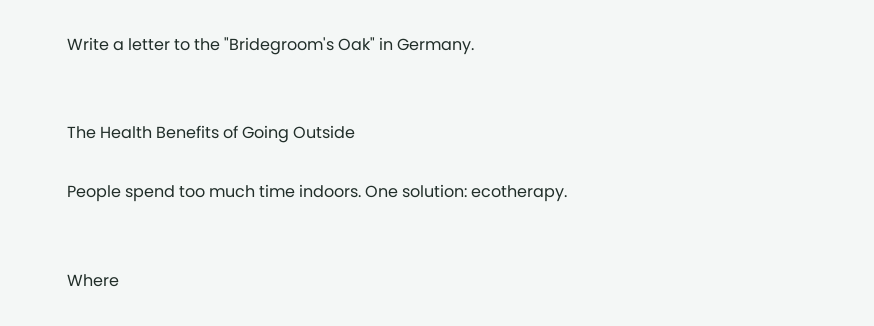Write a letter to the "Bridegroom's Oak" in Germany.


The Health Benefits of Going Outside

People spend too much time indoors. One solution: ecotherapy.


Where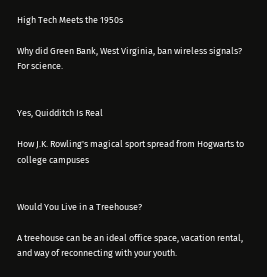High Tech Meets the 1950s

Why did Green Bank, West Virginia, ban wireless signals? For science.


Yes, Quidditch Is Real

How J.K. Rowling's magical sport spread from Hogwarts to college campuses


Would You Live in a Treehouse?

A treehouse can be an ideal office space, vacation rental, and way of reconnecting with your youth.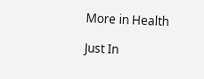More in Health

Just In